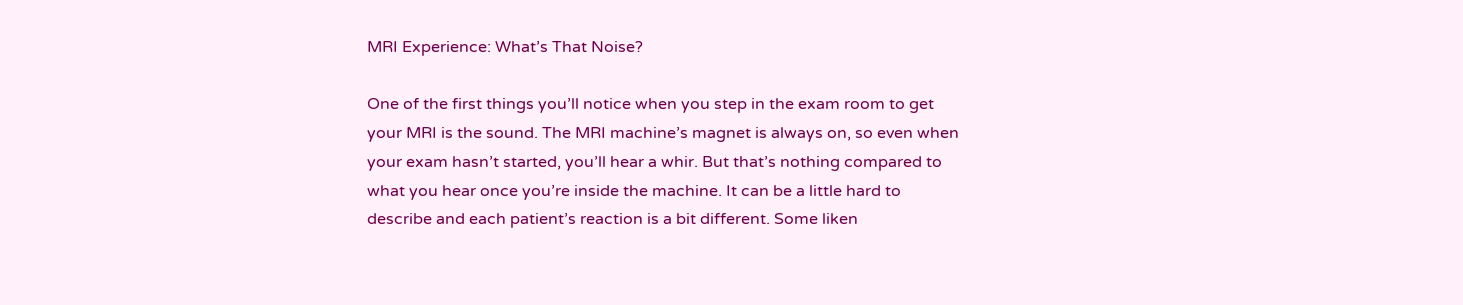MRI Experience: What’s That Noise?

One of the first things you’ll notice when you step in the exam room to get your MRI is the sound. The MRI machine’s magnet is always on, so even when your exam hasn’t started, you’ll hear a whir. But that’s nothing compared to what you hear once you’re inside the machine. It can be a little hard to describe and each patient’s reaction is a bit different. Some liken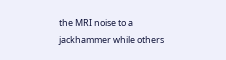the MRI noise to a jackhammer while others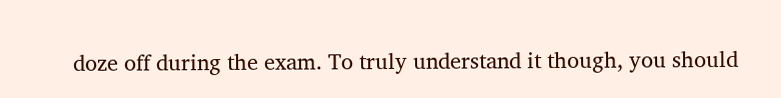doze off during the exam. To truly understand it though, you should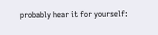probably hear it for yourself: